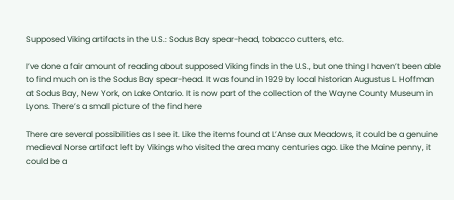Supposed Viking artifacts in the U.S.: Sodus Bay spear-head, tobacco cutters, etc.

I’ve done a fair amount of reading about supposed Viking finds in the U.S., but one thing I haven’t been able to find much on is the Sodus Bay spear-head. It was found in 1929 by local historian Augustus L. Hoffman at Sodus Bay, New York, on Lake Ontario. It is now part of the collection of the Wayne County Museum in Lyons. There’s a small picture of the find here

There are several possibilities as I see it. Like the items found at L’Anse aux Meadows, it could be a genuine medieval Norse artifact left by Vikings who visited the area many centuries ago. Like the Maine penny, it could be a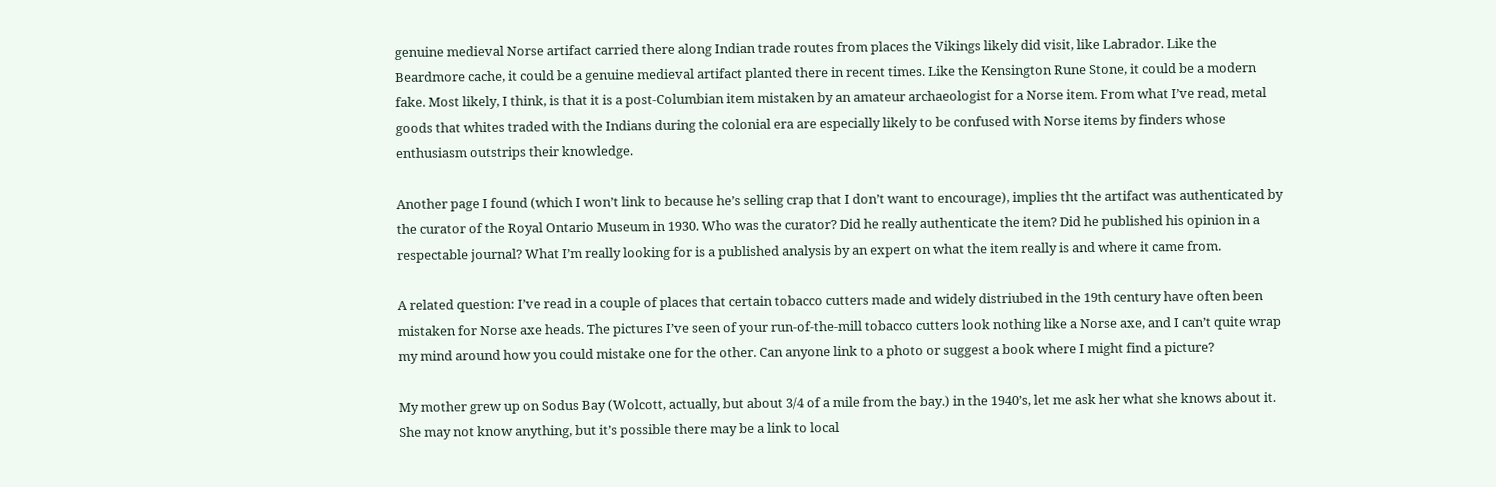genuine medieval Norse artifact carried there along Indian trade routes from places the Vikings likely did visit, like Labrador. Like the Beardmore cache, it could be a genuine medieval artifact planted there in recent times. Like the Kensington Rune Stone, it could be a modern fake. Most likely, I think, is that it is a post-Columbian item mistaken by an amateur archaeologist for a Norse item. From what I’ve read, metal goods that whites traded with the Indians during the colonial era are especially likely to be confused with Norse items by finders whose enthusiasm outstrips their knowledge.

Another page I found (which I won’t link to because he’s selling crap that I don’t want to encourage), implies tht the artifact was authenticated by the curator of the Royal Ontario Museum in 1930. Who was the curator? Did he really authenticate the item? Did he published his opinion in a respectable journal? What I’m really looking for is a published analysis by an expert on what the item really is and where it came from.

A related question: I’ve read in a couple of places that certain tobacco cutters made and widely distriubed in the 19th century have often been mistaken for Norse axe heads. The pictures I’ve seen of your run-of-the-mill tobacco cutters look nothing like a Norse axe, and I can’t quite wrap my mind around how you could mistake one for the other. Can anyone link to a photo or suggest a book where I might find a picture?

My mother grew up on Sodus Bay (Wolcott, actually, but about 3/4 of a mile from the bay.) in the 1940’s, let me ask her what she knows about it. She may not know anything, but it’s possible there may be a link to local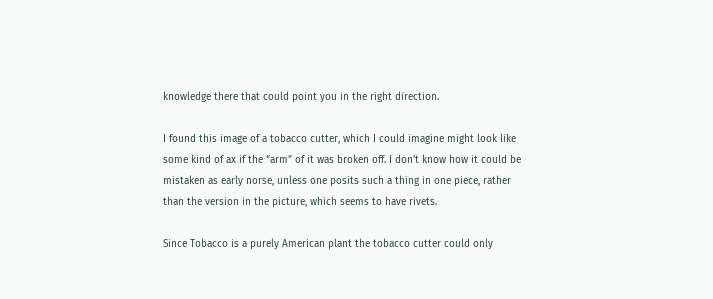knowledge there that could point you in the right direction.

I found this image of a tobacco cutter, which I could imagine might look like some kind of ax if the “arm” of it was broken off. I don’t know how it could be mistaken as early norse, unless one posits such a thing in one piece, rather than the version in the picture, which seems to have rivets.

Since Tobacco is a purely American plant the tobacco cutter could only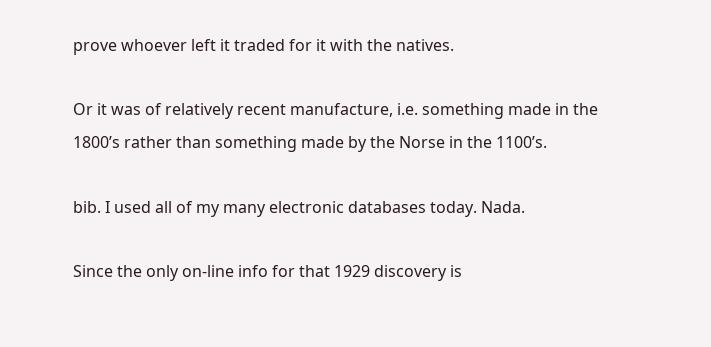prove whoever left it traded for it with the natives.

Or it was of relatively recent manufacture, i.e. something made in the 1800’s rather than something made by the Norse in the 1100’s.

bib. I used all of my many electronic databases today. Nada.

Since the only on-line info for that 1929 discovery is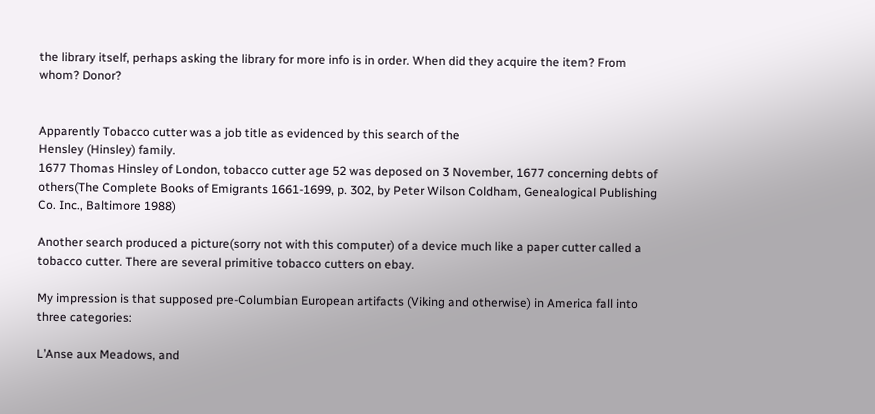the library itself, perhaps asking the library for more info is in order. When did they acquire the item? From whom? Donor?


Apparently Tobacco cutter was a job title as evidenced by this search of the
Hensley (Hinsley) family.
1677 Thomas Hinsley of London, tobacco cutter age 52 was deposed on 3 November, 1677 concerning debts of others(The Complete Books of Emigrants 1661-1699, p. 302, by Peter Wilson Coldham, Genealogical Publishing Co. Inc., Baltimore 1988)

Another search produced a picture(sorry not with this computer) of a device much like a paper cutter called a tobacco cutter. There are several primitive tobacco cutters on ebay.

My impression is that supposed pre-Columbian European artifacts (Viking and otherwise) in America fall into three categories:

L’Anse aux Meadows, and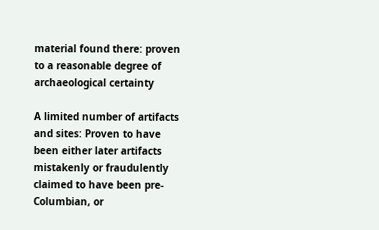material found there: proven to a reasonable degree of archaeological certainty

A limited number of artifacts and sites: Proven to have been either later artifacts mistakenly or fraudulently claimed to have been pre-Columbian, or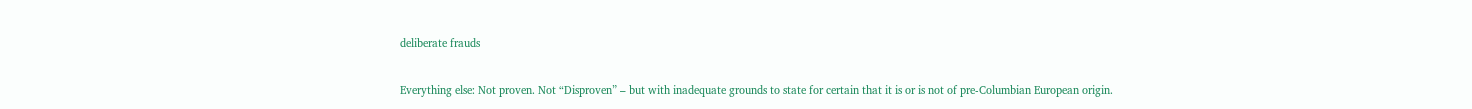deliberate frauds

Everything else: Not proven. Not “Disproven” – but with inadequate grounds to state for certain that it is or is not of pre-Columbian European origin.